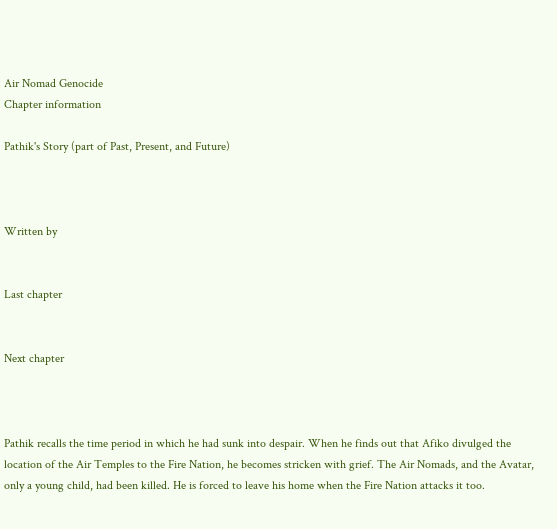Air Nomad Genocide
Chapter information

Pathik's Story (part of Past, Present, and Future)



Written by


Last chapter


Next chapter



Pathik recalls the time period in which he had sunk into despair. When he finds out that Afiko divulged the location of the Air Temples to the Fire Nation, he becomes stricken with grief. The Air Nomads, and the Avatar, only a young child, had been killed. He is forced to leave his home when the Fire Nation attacks it too.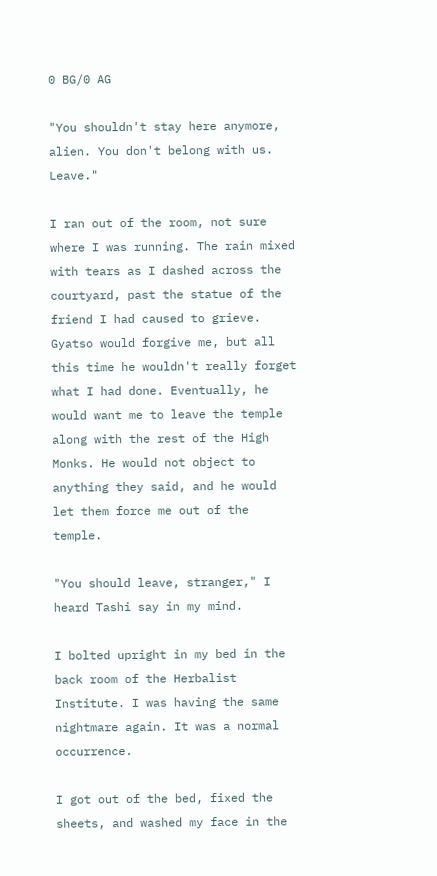0 BG/0 AG

"You shouldn't stay here anymore, alien. You don't belong with us. Leave."

I ran out of the room, not sure where I was running. The rain mixed with tears as I dashed across the courtyard, past the statue of the friend I had caused to grieve. Gyatso would forgive me, but all this time he wouldn't really forget what I had done. Eventually, he would want me to leave the temple along with the rest of the High Monks. He would not object to anything they said, and he would let them force me out of the temple.

"You should leave, stranger," I heard Tashi say in my mind.

I bolted upright in my bed in the back room of the Herbalist Institute. I was having the same nightmare again. It was a normal occurrence.

I got out of the bed, fixed the sheets, and washed my face in the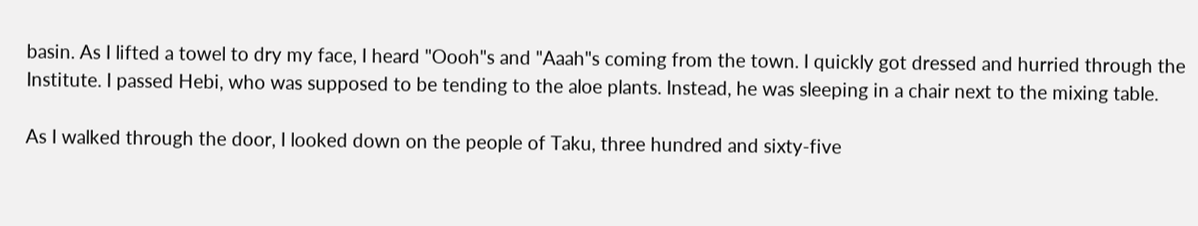basin. As I lifted a towel to dry my face, I heard "Oooh"s and "Aaah"s coming from the town. I quickly got dressed and hurried through the Institute. I passed Hebi, who was supposed to be tending to the aloe plants. Instead, he was sleeping in a chair next to the mixing table.

As I walked through the door, I looked down on the people of Taku, three hundred and sixty-five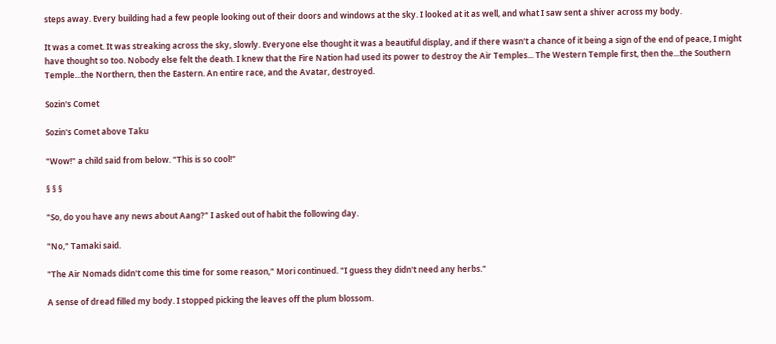steps away. Every building had a few people looking out of their doors and windows at the sky. I looked at it as well, and what I saw sent a shiver across my body.

It was a comet. It was streaking across the sky, slowly. Everyone else thought it was a beautiful display, and if there wasn't a chance of it being a sign of the end of peace, I might have thought so too. Nobody else felt the death. I knew that the Fire Nation had used its power to destroy the Air Temples... The Western Temple first, then the...the Southern Temple...the Northern, then the Eastern. An entire race, and the Avatar, destroyed.

Sozin's Comet

Sozin's Comet above Taku

"Wow!" a child said from below. "This is so cool!"

§ § §

"So, do you have any news about Aang?" I asked out of habit the following day.

"No," Tamaki said.

"The Air Nomads didn't come this time for some reason," Mori continued. "I guess they didn't need any herbs."

A sense of dread filled my body. I stopped picking the leaves off the plum blossom.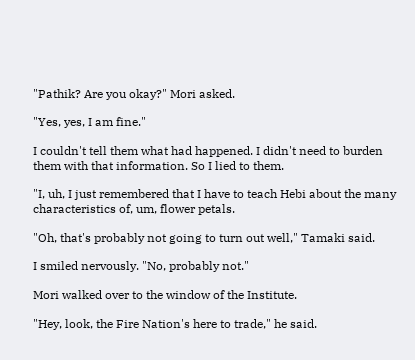"Pathik? Are you okay?" Mori asked.

"Yes, yes, I am fine."

I couldn't tell them what had happened. I didn't need to burden them with that information. So I lied to them.

"I, uh, I just remembered that I have to teach Hebi about the many characteristics of, um, flower petals.

"Oh, that's probably not going to turn out well," Tamaki said.

I smiled nervously. "No, probably not."

Mori walked over to the window of the Institute.

"Hey, look, the Fire Nation's here to trade," he said.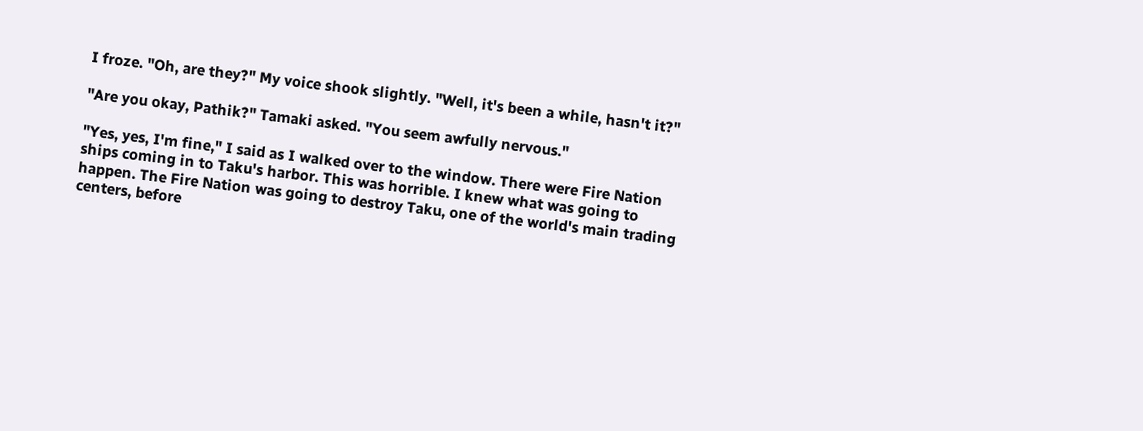I froze. "Oh, are they?" My voice shook slightly. "Well, it's been a while, hasn't it?"

"Are you okay, Pathik?" Tamaki asked. "You seem awfully nervous."

"Yes, yes, I'm fine," I said as I walked over to the window. There were Fire Nation ships coming in to Taku's harbor. This was horrible. I knew what was going to happen. The Fire Nation was going to destroy Taku, one of the world's main trading centers, before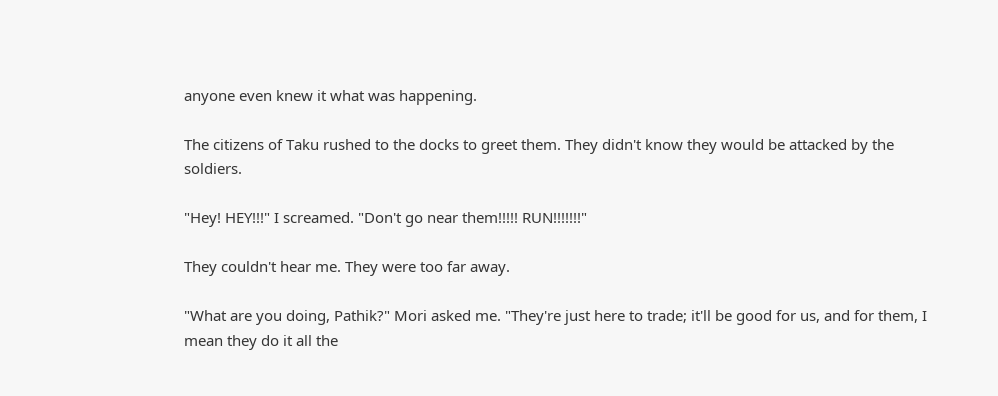anyone even knew it what was happening.

The citizens of Taku rushed to the docks to greet them. They didn't know they would be attacked by the soldiers.

"Hey! HEY!!!" I screamed. "Don't go near them!!!!! RUN!!!!!!!"

They couldn't hear me. They were too far away.

"What are you doing, Pathik?" Mori asked me. "They're just here to trade; it'll be good for us, and for them, I mean they do it all the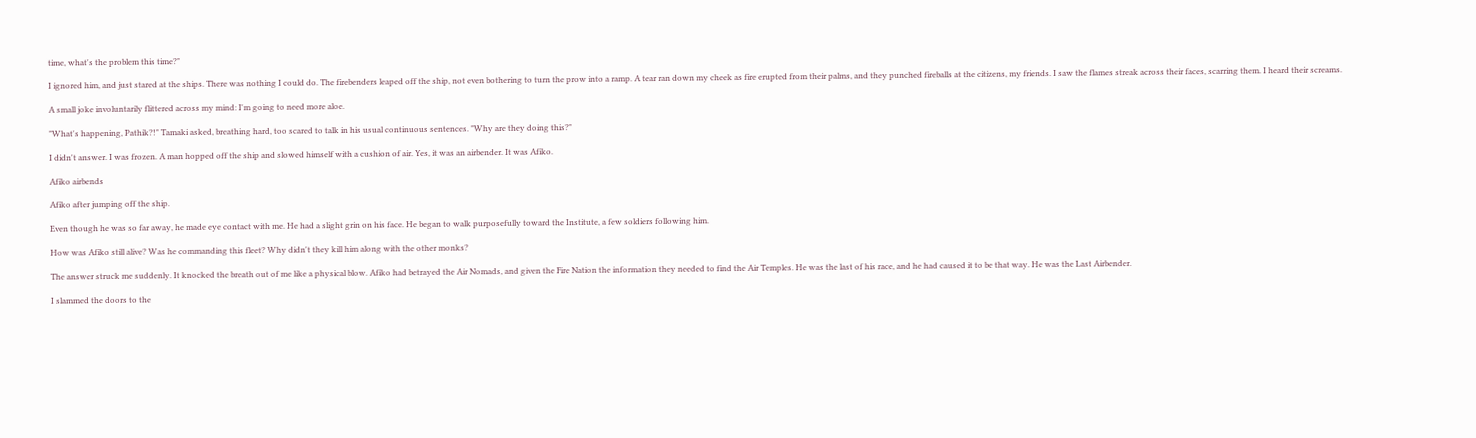time, what's the problem this time?"

I ignored him, and just stared at the ships. There was nothing I could do. The firebenders leaped off the ship, not even bothering to turn the prow into a ramp. A tear ran down my cheek as fire erupted from their palms, and they punched fireballs at the citizens, my friends. I saw the flames streak across their faces, scarring them. I heard their screams.

A small joke involuntarily flittered across my mind: I'm going to need more aloe.

"What's happening, Pathik?!" Tamaki asked, breathing hard, too scared to talk in his usual continuous sentences. "Why are they doing this?"

I didn't answer. I was frozen. A man hopped off the ship and slowed himself with a cushion of air. Yes, it was an airbender. It was Afiko.

Afiko airbends

Afiko after jumping off the ship.

Even though he was so far away, he made eye contact with me. He had a slight grin on his face. He began to walk purposefully toward the Institute, a few soldiers following him.

How was Afiko still alive? Was he commanding this fleet? Why didn't they kill him along with the other monks?

The answer struck me suddenly. It knocked the breath out of me like a physical blow. Afiko had betrayed the Air Nomads, and given the Fire Nation the information they needed to find the Air Temples. He was the last of his race, and he had caused it to be that way. He was the Last Airbender.

I slammed the doors to the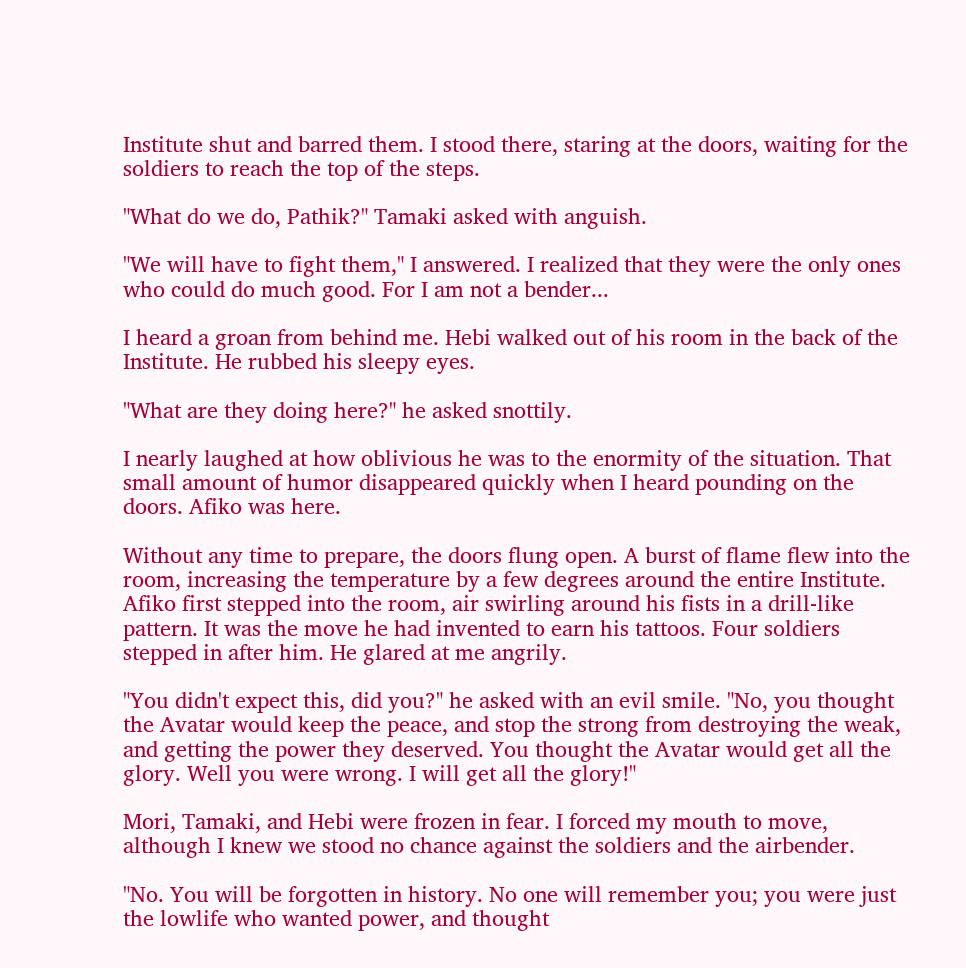Institute shut and barred them. I stood there, staring at the doors, waiting for the soldiers to reach the top of the steps.

"What do we do, Pathik?" Tamaki asked with anguish.

"We will have to fight them," I answered. I realized that they were the only ones who could do much good. For I am not a bender...

I heard a groan from behind me. Hebi walked out of his room in the back of the Institute. He rubbed his sleepy eyes.

"What are they doing here?" he asked snottily.

I nearly laughed at how oblivious he was to the enormity of the situation. That small amount of humor disappeared quickly when I heard pounding on the doors. Afiko was here.

Without any time to prepare, the doors flung open. A burst of flame flew into the room, increasing the temperature by a few degrees around the entire Institute. Afiko first stepped into the room, air swirling around his fists in a drill-like pattern. It was the move he had invented to earn his tattoos. Four soldiers stepped in after him. He glared at me angrily.

"You didn't expect this, did you?" he asked with an evil smile. "No, you thought the Avatar would keep the peace, and stop the strong from destroying the weak, and getting the power they deserved. You thought the Avatar would get all the glory. Well you were wrong. I will get all the glory!"

Mori, Tamaki, and Hebi were frozen in fear. I forced my mouth to move, although I knew we stood no chance against the soldiers and the airbender.

"No. You will be forgotten in history. No one will remember you; you were just the lowlife who wanted power, and thought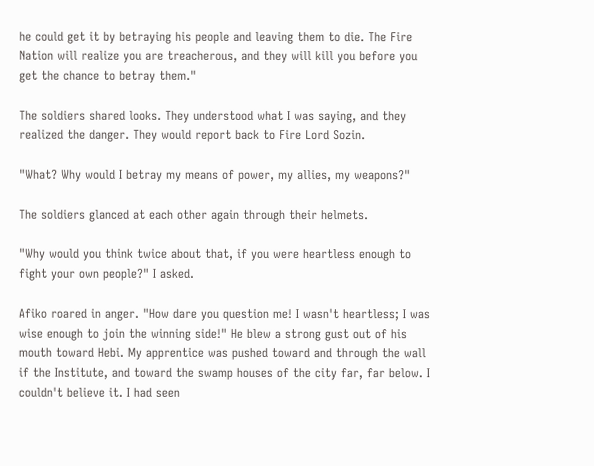he could get it by betraying his people and leaving them to die. The Fire Nation will realize you are treacherous, and they will kill you before you get the chance to betray them."

The soldiers shared looks. They understood what I was saying, and they realized the danger. They would report back to Fire Lord Sozin.

"What? Why would I betray my means of power, my allies, my weapons?"

The soldiers glanced at each other again through their helmets.

"Why would you think twice about that, if you were heartless enough to fight your own people?" I asked.

Afiko roared in anger. "How dare you question me! I wasn't heartless; I was wise enough to join the winning side!" He blew a strong gust out of his mouth toward Hebi. My apprentice was pushed toward and through the wall if the Institute, and toward the swamp houses of the city far, far below. I couldn't believe it. I had seen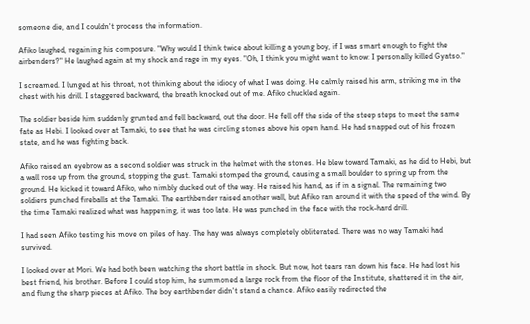someone die, and I couldn't process the information.

Afiko laughed, regaining his composure. "Why would I think twice about killing a young boy, if I was smart enough to fight the airbenders?" He laughed again at my shock and rage in my eyes. "Oh, I think you might want to know: I personally killed Gyatso."

I screamed. I lunged at his throat, not thinking about the idiocy of what I was doing. He calmly raised his arm, striking me in the chest with his drill. I staggered backward, the breath knocked out of me. Afiko chuckled again.

The soldier beside him suddenly grunted and fell backward, out the door. He fell off the side of the steep steps to meet the same fate as Hebi. I looked over at Tamaki, to see that he was circling stones above his open hand. He had snapped out of his frozen state, and he was fighting back.

Afiko raised an eyebrow as a second soldier was struck in the helmet with the stones. He blew toward Tamaki, as he did to Hebi, but a wall rose up from the ground, stopping the gust. Tamaki stomped the ground, causing a small boulder to spring up from the ground. He kicked it toward Afiko, who nimbly ducked out of the way. He raised his hand, as if in a signal. The remaining two soldiers punched fireballs at the Tamaki. The earthbender raised another wall, but Afiko ran around it with the speed of the wind. By the time Tamaki realized what was happening, it was too late. He was punched in the face with the rock-hard drill.

I had seen Afiko testing his move on piles of hay. The hay was always completely obliterated. There was no way Tamaki had survived.

I looked over at Mori. We had both been watching the short battle in shock. But now, hot tears ran down his face. He had lost his best friend, his brother. Before I could stop him, he summoned a large rock from the floor of the Institute, shattered it in the air, and flung the sharp pieces at Afiko. The boy earthbender didn't stand a chance. Afiko easily redirected the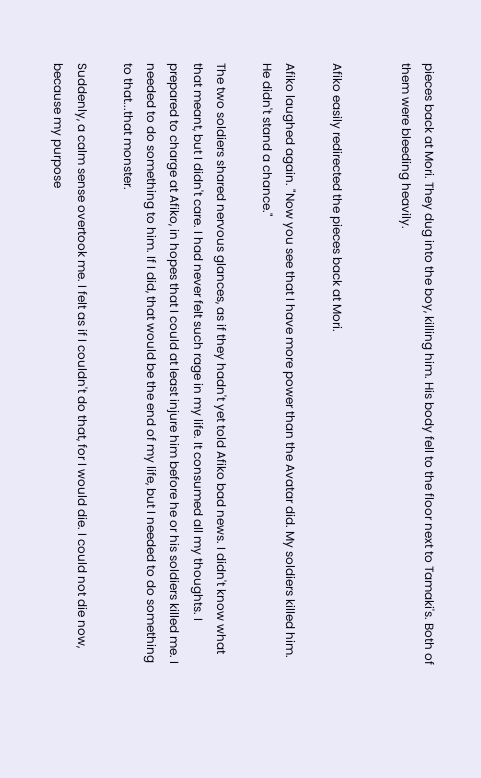pieces back at Mori. They dug into the boy, killing him. His body fell to the floor next to Tamaki's. Both of them were bleeding heavily.


Afiko easily redirected the pieces back at Mori.

Afiko laughed again. "Now you see that I have more power than the Avatar did. My soldiers killed him. He didn't stand a chance."

The two soldiers shared nervous glances, as if they hadn't yet told Afiko bad news. I didn't know what that meant, but I didn't care. I had never felt such rage in my life. It consumed all my thoughts. I prepared to charge at Afiko, in hopes that I could at least injure him before he or his soldiers killed me. I needed to do something to him. If I did, that would be the end of my life, but I needed to do something to that...that monster.

Suddenly, a calm sense overtook me. I felt as if I couldn't do that, for I would die. I could not die now, because my purpose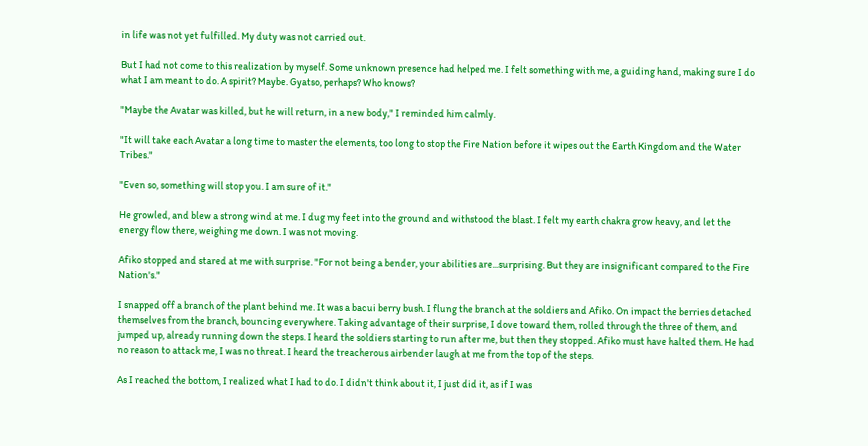in life was not yet fulfilled. My duty was not carried out.

But I had not come to this realization by myself. Some unknown presence had helped me. I felt something with me, a guiding hand, making sure I do what I am meant to do. A spirit? Maybe. Gyatso, perhaps? Who knows?

"Maybe the Avatar was killed, but he will return, in a new body," I reminded him calmly.

"It will take each Avatar a long time to master the elements, too long to stop the Fire Nation before it wipes out the Earth Kingdom and the Water Tribes."

"Even so, something will stop you. I am sure of it."

He growled, and blew a strong wind at me. I dug my feet into the ground and withstood the blast. I felt my earth chakra grow heavy, and let the energy flow there, weighing me down. I was not moving.

Afiko stopped and stared at me with surprise. "For not being a bender, your abilities are...surprising. But they are insignificant compared to the Fire Nation's."

I snapped off a branch of the plant behind me. It was a bacui berry bush. I flung the branch at the soldiers and Afiko. On impact the berries detached themselves from the branch, bouncing everywhere. Taking advantage of their surprise, I dove toward them, rolled through the three of them, and jumped up, already running down the steps. I heard the soldiers starting to run after me, but then they stopped. Afiko must have halted them. He had no reason to attack me, I was no threat. I heard the treacherous airbender laugh at me from the top of the steps.

As I reached the bottom, I realized what I had to do. I didn't think about it, I just did it, as if I was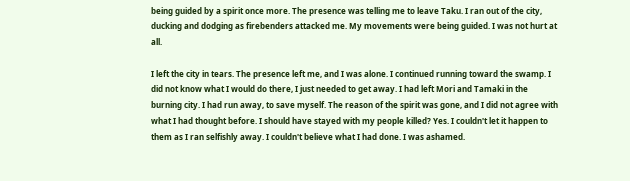being guided by a spirit once more. The presence was telling me to leave Taku. I ran out of the city, ducking and dodging as firebenders attacked me. My movements were being guided. I was not hurt at all.

I left the city in tears. The presence left me, and I was alone. I continued running toward the swamp. I did not know what I would do there, I just needed to get away. I had left Mori and Tamaki in the burning city. I had run away, to save myself. The reason of the spirit was gone, and I did not agree with what I had thought before. I should have stayed with my people killed? Yes. I couldn't let it happen to them as I ran selfishly away. I couldn't believe what I had done. I was ashamed.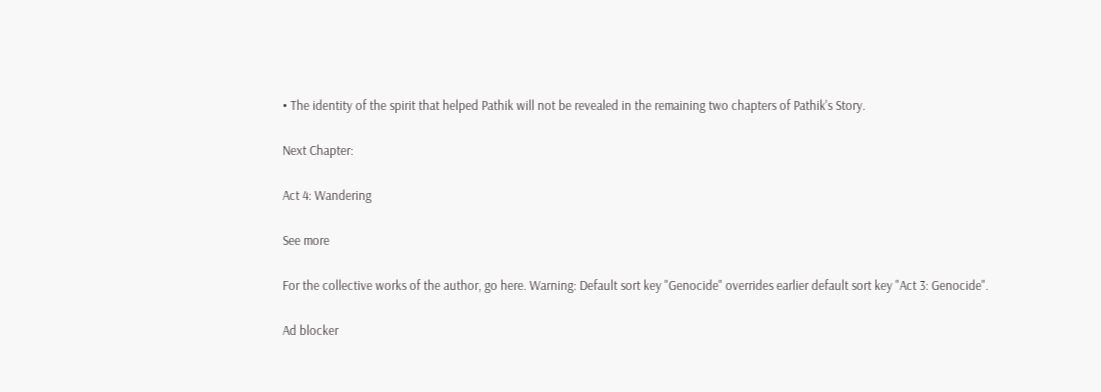• The identity of the spirit that helped Pathik will not be revealed in the remaining two chapters of Pathik's Story.

Next Chapter:

Act 4: Wandering

See more

For the collective works of the author, go here. Warning: Default sort key "Genocide" overrides earlier default sort key "Act 3: Genocide".

Ad blocker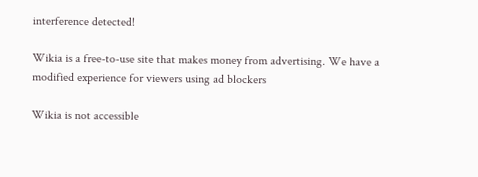interference detected!

Wikia is a free-to-use site that makes money from advertising. We have a modified experience for viewers using ad blockers

Wikia is not accessible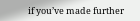if you’ve made further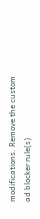modifications. Remove the custom ad blocker rule(s)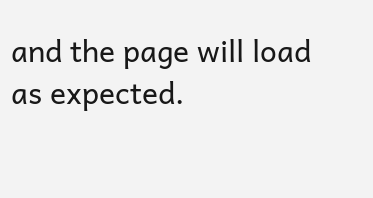and the page will load as expected.